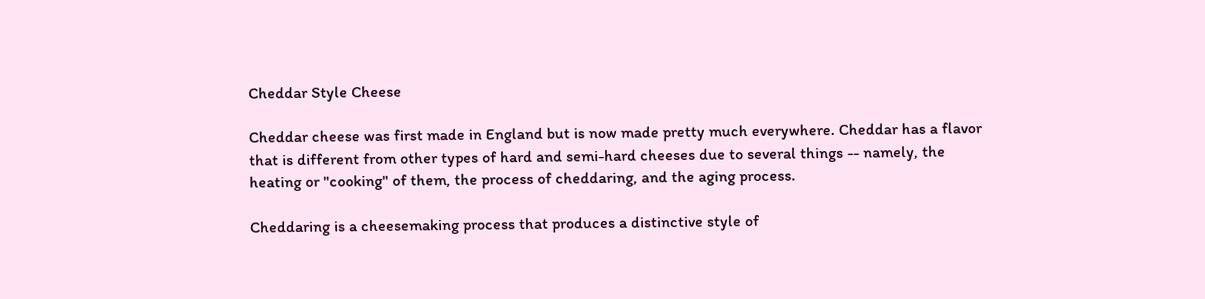Cheddar Style Cheese

Cheddar cheese was first made in England but is now made pretty much everywhere. Cheddar has a flavor that is different from other types of hard and semi-hard cheeses due to several things -- namely, the heating or "cooking" of them, the process of cheddaring, and the aging process.

Cheddaring is a cheesemaking process that produces a distinctive style of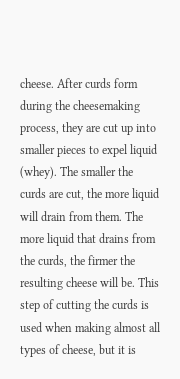cheese. After curds form during the cheesemaking process, they are cut up into smaller pieces to expel liquid (whey). The smaller the curds are cut, the more liquid will drain from them. The more liquid that drains from the curds, the firmer the resulting cheese will be. This step of cutting the curds is used when making almost all types of cheese, but it is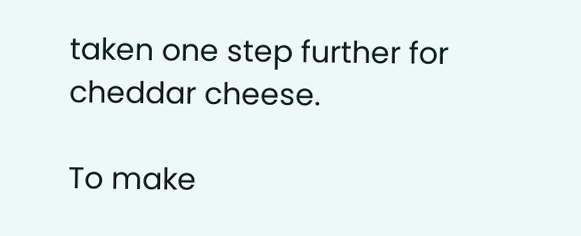taken one step further for cheddar cheese.

To make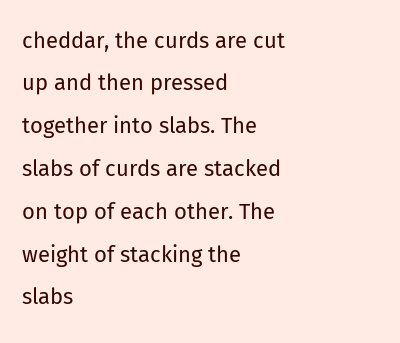cheddar, the curds are cut up and then pressed together into slabs. The slabs of curds are stacked on top of each other. The weight of stacking the slabs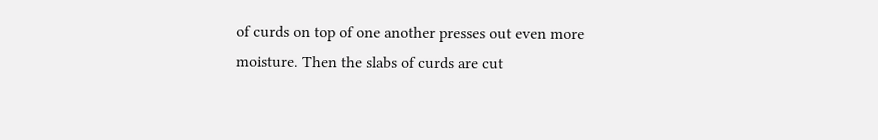of curds on top of one another presses out even more moisture. Then the slabs of curds are cut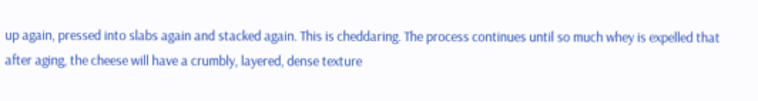up again, pressed into slabs again and stacked again. This is cheddaring. The process continues until so much whey is expelled that after aging, the cheese will have a crumbly, layered, dense texture